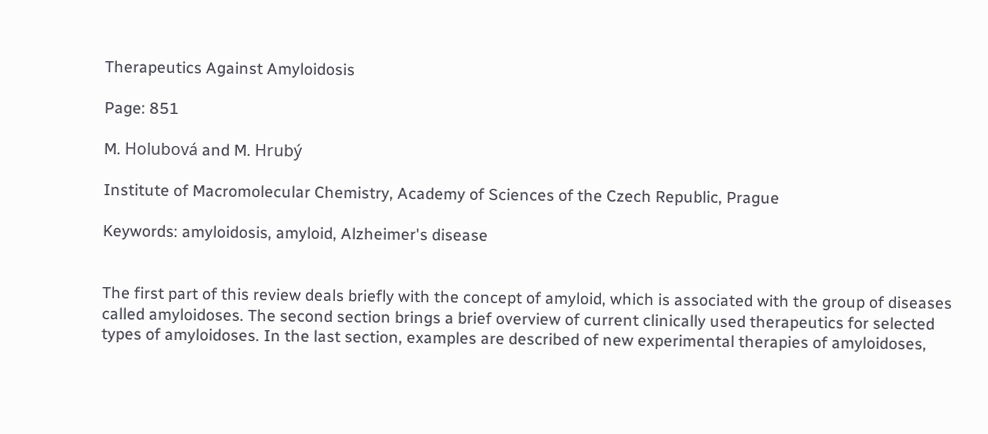Therapeutics Against Amyloidosis

Page: 851

M. Holubová and M. Hrubý

Institute of Macromolecular Chemistry, Academy of Sciences of the Czech Republic, Prague

Keywords: amyloidosis, amyloid, Alzheimer's disease


The first part of this review deals briefly with the concept of amyloid, which is associated with the group of diseases called amyloidoses. The second section brings a brief overview of current clinically used therapeutics for selected types of amyloidoses. In the last section, examples are described of new experimental therapies of amyloidoses,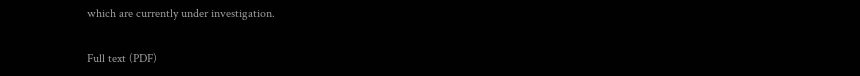which are currently under investigation.


Full text (PDF)